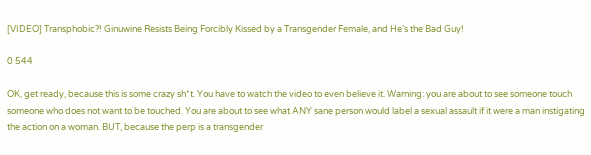[VIDEO] Transphobic?! Ginuwine Resists Being Forcibly Kissed by a Transgender Female, and He’s the Bad Guy!

0 544

OK, get ready, because this is some crazy sh*t. You have to watch the video to even believe it. Warning: you are about to see someone touch someone who does not want to be touched. You are about to see what ANY sane person would label a sexual assault if it were a man instigating the action on a woman. BUT, because the perp is a transgender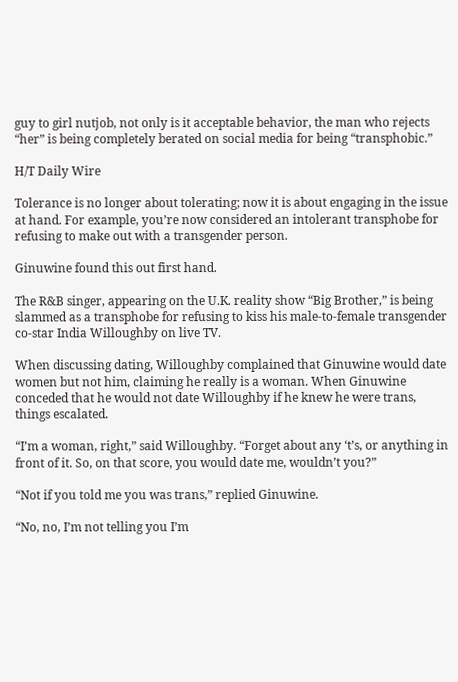guy to girl nutjob, not only is it acceptable behavior, the man who rejects “her” is being completely berated on social media for being “transphobic.”

H/T Daily Wire

Tolerance is no longer about tolerating; now it is about engaging in the issue at hand. For example, you’re now considered an intolerant transphobe for refusing to make out with a transgender person.

Ginuwine found this out first hand.

The R&B singer, appearing on the U.K. reality show “Big Brother,” is being slammed as a transphobe for refusing to kiss his male-to-female transgender co-star India Willoughby on live TV.

When discussing dating, Willoughby complained that Ginuwine would date women but not him, claiming he really is a woman. When Ginuwine conceded that he would not date Willoughby if he knew he were trans, things escalated.

“I’m a woman, right,” said Willoughby. “Forget about any ‘t’s, or anything in front of it. So, on that score, you would date me, wouldn’t you?”

“Not if you told me you was trans,” replied Ginuwine.

“No, no, I’m not telling you I’m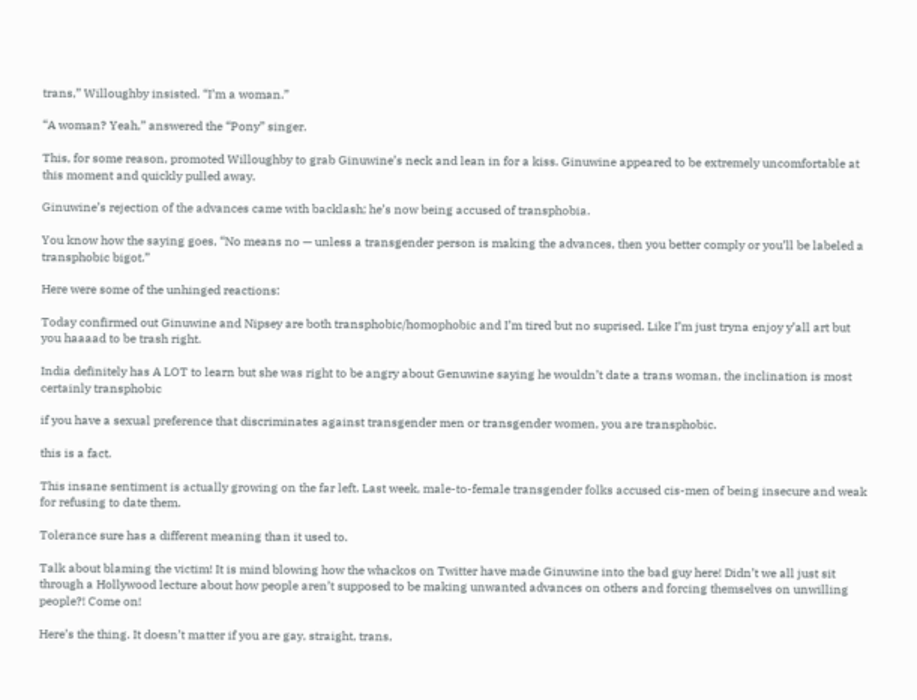trans,” Willoughby insisted. “I’m a woman.”

“A woman? Yeah,” answered the “Pony” singer.

This, for some reason, promoted Willoughby to grab Ginuwine’s neck and lean in for a kiss. Ginuwine appeared to be extremely uncomfortable at this moment and quickly pulled away.

Ginuwine’s rejection of the advances came with backlash; he’s now being accused of transphobia.

You know how the saying goes, “No means no — unless a transgender person is making the advances, then you better comply or you’ll be labeled a transphobic bigot.”

Here were some of the unhinged reactions:

Today confirmed out Ginuwine and Nipsey are both transphobic/homophobic and I’m tired but no suprised. Like I’m just tryna enjoy y’all art but you haaaad to be trash right.

India definitely has A LOT to learn but she was right to be angry about Genuwine saying he wouldn’t date a trans woman, the inclination is most certainly transphobic

if you have a sexual preference that discriminates against transgender men or transgender women, you are transphobic.

this is a fact.

This insane sentiment is actually growing on the far left. Last week, male-to-female transgender folks accused cis-men of being insecure and weak for refusing to date them.

Tolerance sure has a different meaning than it used to.

Talk about blaming the victim! It is mind blowing how the whackos on Twitter have made Ginuwine into the bad guy here! Didn’t we all just sit through a Hollywood lecture about how people aren’t supposed to be making unwanted advances on others and forcing themselves on unwilling people?! Come on!

Here’s the thing. It doesn’t matter if you are gay, straight, trans,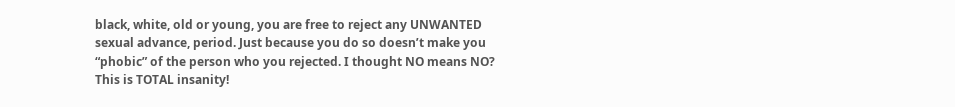black, white, old or young, you are free to reject any UNWANTED sexual advance, period. Just because you do so doesn’t make you “phobic” of the person who you rejected. I thought NO means NO? This is TOTAL insanity!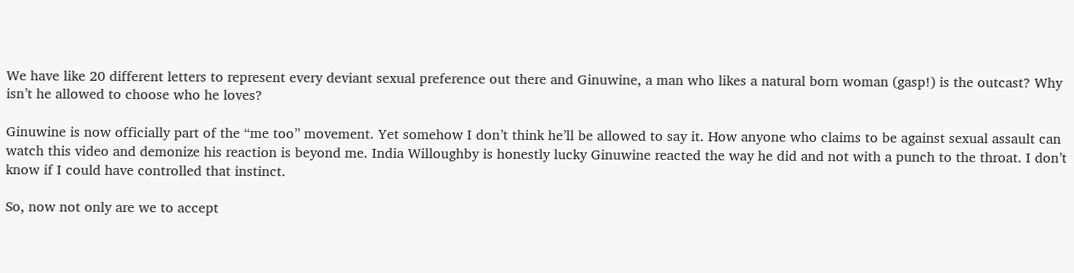We have like 20 different letters to represent every deviant sexual preference out there and Ginuwine, a man who likes a natural born woman (gasp!) is the outcast? Why isn’t he allowed to choose who he loves?

Ginuwine is now officially part of the “me too” movement. Yet somehow I don’t think he’ll be allowed to say it. How anyone who claims to be against sexual assault can watch this video and demonize his reaction is beyond me. India Willoughby is honestly lucky Ginuwine reacted the way he did and not with a punch to the throat. I don’t know if I could have controlled that instinct.

So, now not only are we to accept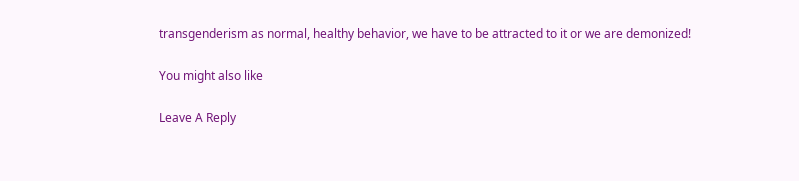transgenderism as normal, healthy behavior, we have to be attracted to it or we are demonized!

You might also like

Leave A Reply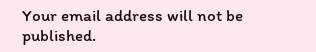Your email address will not be published.